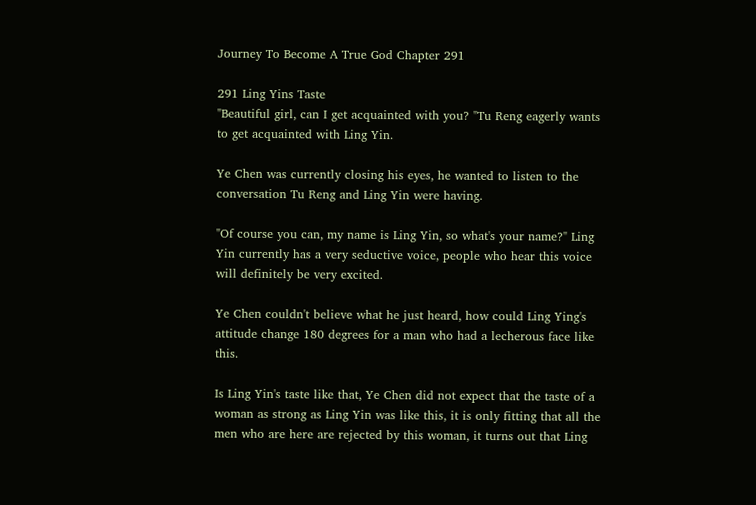Journey To Become A True God Chapter 291

291 Ling Yins Taste
"Beautiful girl, can I get acquainted with you? "Tu Reng eagerly wants to get acquainted with Ling Yin.

Ye Chen was currently closing his eyes, he wanted to listen to the conversation Tu Reng and Ling Yin were having.

"Of course you can, my name is Ling Yin, so what's your name?" Ling Yin currently has a very seductive voice, people who hear this voice will definitely be very excited.

Ye Chen couldn't believe what he just heard, how could Ling Ying's attitude change 180 degrees for a man who had a lecherous face like this.

Is Ling Yin's taste like that, Ye Chen did not expect that the taste of a woman as strong as Ling Yin was like this, it is only fitting that all the men who are here are rejected by this woman, it turns out that Ling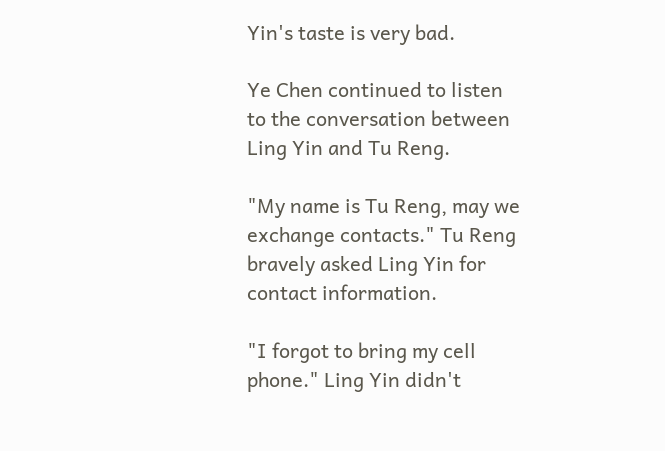Yin's taste is very bad.

Ye Chen continued to listen to the conversation between Ling Yin and Tu Reng.

"My name is Tu Reng, may we exchange contacts." Tu Reng bravely asked Ling Yin for contact information.

"I forgot to bring my cell phone." Ling Yin didn't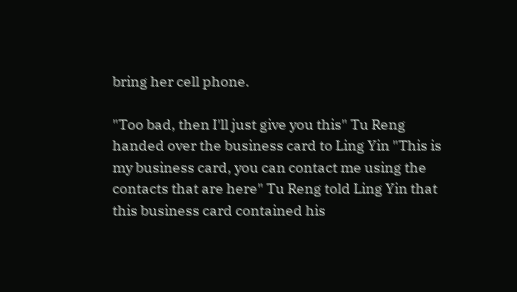bring her cell phone.

"Too bad, then I'll just give you this" Tu Reng handed over the business card to Ling Yin "This is my business card, you can contact me using the contacts that are here" Tu Reng told Ling Yin that this business card contained his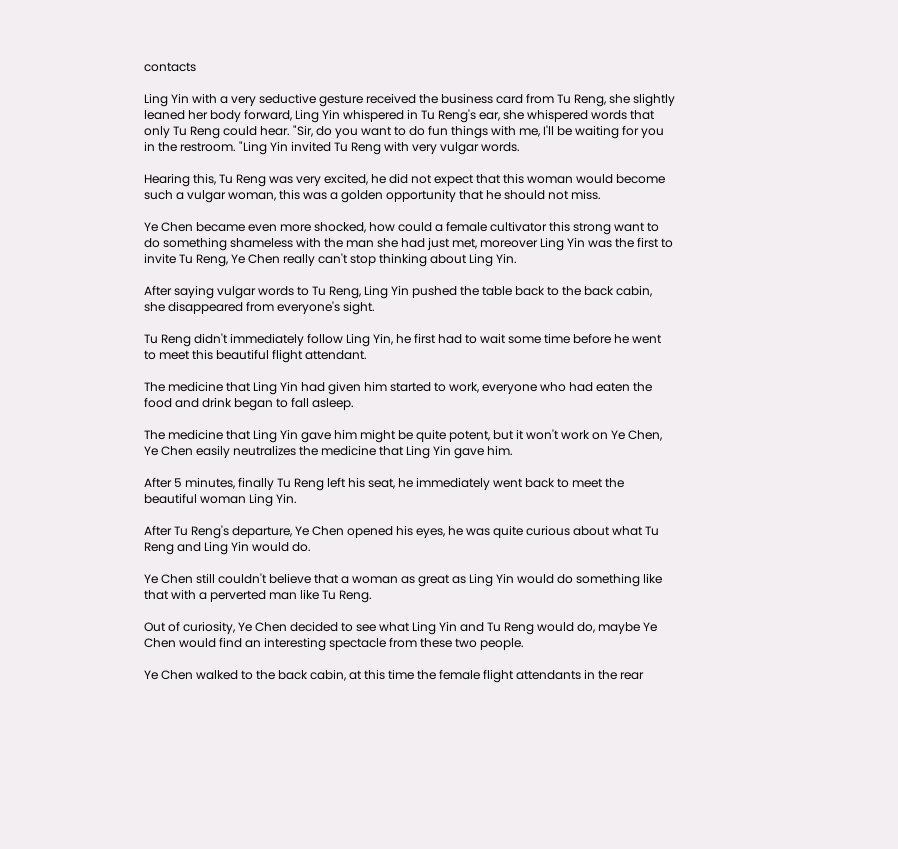contacts

Ling Yin with a very seductive gesture received the business card from Tu Reng, she slightly leaned her body forward, Ling Yin whispered in Tu Reng's ear, she whispered words that only Tu Reng could hear. "Sir, do you want to do fun things with me, I'll be waiting for you in the restroom. "Ling Yin invited Tu Reng with very vulgar words.

Hearing this, Tu Reng was very excited, he did not expect that this woman would become such a vulgar woman, this was a golden opportunity that he should not miss.

Ye Chen became even more shocked, how could a female cultivator this strong want to do something shameless with the man she had just met, moreover Ling Yin was the first to invite Tu Reng, Ye Chen really can't stop thinking about Ling Yin.

After saying vulgar words to Tu Reng, Ling Yin pushed the table back to the back cabin, she disappeared from everyone's sight.

Tu Reng didn't immediately follow Ling Yin, he first had to wait some time before he went to meet this beautiful flight attendant.

The medicine that Ling Yin had given him started to work, everyone who had eaten the food and drink began to fall asleep.

The medicine that Ling Yin gave him might be quite potent, but it won't work on Ye Chen, Ye Chen easily neutralizes the medicine that Ling Yin gave him.

After 5 minutes, finally Tu Reng left his seat, he immediately went back to meet the beautiful woman Ling Yin.

After Tu Reng's departure, Ye Chen opened his eyes, he was quite curious about what Tu Reng and Ling Yin would do.

Ye Chen still couldn't believe that a woman as great as Ling Yin would do something like that with a perverted man like Tu Reng.

Out of curiosity, Ye Chen decided to see what Ling Yin and Tu Reng would do, maybe Ye Chen would find an interesting spectacle from these two people.

Ye Chen walked to the back cabin, at this time the female flight attendants in the rear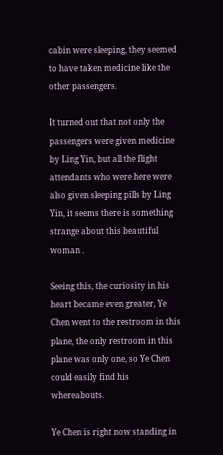cabin were sleeping, they seemed to have taken medicine like the other passengers.

It turned out that not only the passengers were given medicine by Ling Yin, but all the flight attendants who were here were also given sleeping pills by Ling Yin, it seems there is something strange about this beautiful woman .

Seeing this, the curiosity in his heart became even greater, Ye Chen went to the restroom in this plane, the only restroom in this plane was only one, so Ye Chen could easily find his whereabouts.

Ye Chen is right now standing in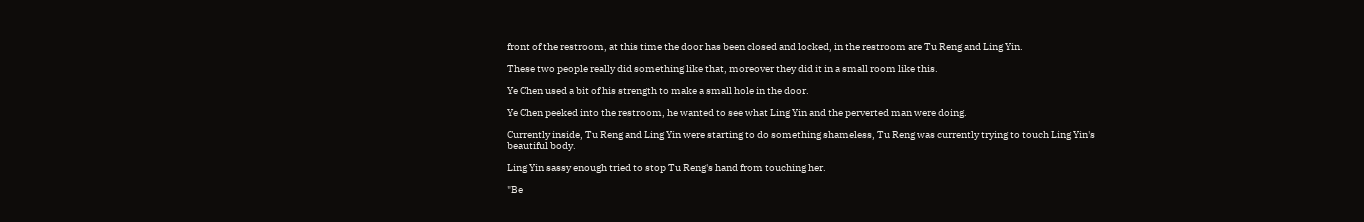front of the restroom, at this time the door has been closed and locked, in the restroom are Tu Reng and Ling Yin.

These two people really did something like that, moreover they did it in a small room like this.

Ye Chen used a bit of his strength to make a small hole in the door.

Ye Chen peeked into the restroom, he wanted to see what Ling Yin and the perverted man were doing.

Currently inside, Tu Reng and Ling Yin were starting to do something shameless, Tu Reng was currently trying to touch Ling Yin's beautiful body.

Ling Yin sassy enough tried to stop Tu Reng's hand from touching her.

"Be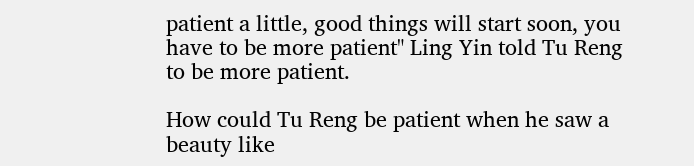patient a little, good things will start soon, you have to be more patient" Ling Yin told Tu Reng to be more patient.

How could Tu Reng be patient when he saw a beauty like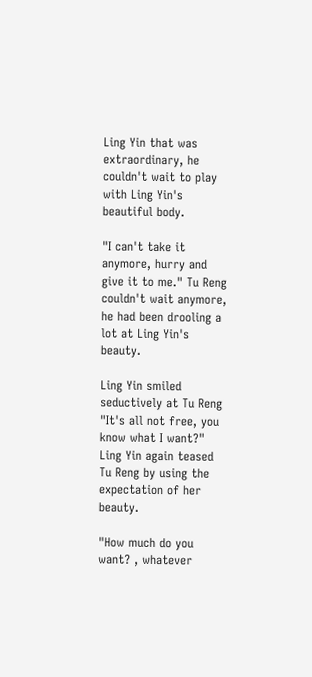Ling Yin that was extraordinary, he couldn't wait to play with Ling Yin's beautiful body.

"I can't take it anymore, hurry and give it to me." Tu Reng couldn't wait anymore, he had been drooling a lot at Ling Yin's beauty.

Ling Yin smiled seductively at Tu Reng "It's all not free, you know what I want?" Ling Yin again teased Tu Reng by using the expectation of her beauty.

"How much do you want? , whatever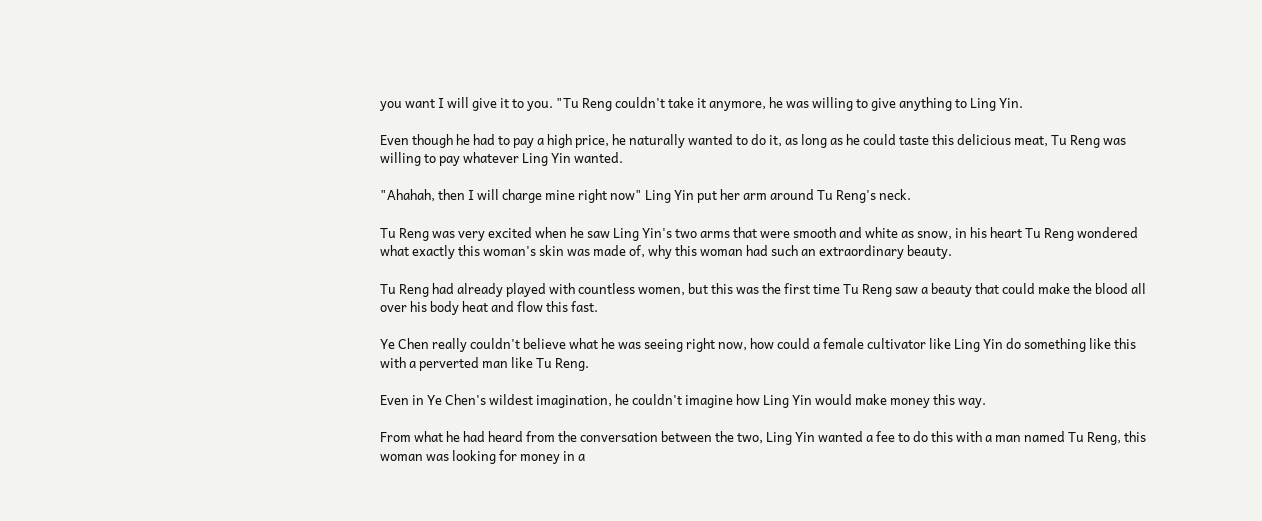you want I will give it to you. "Tu Reng couldn't take it anymore, he was willing to give anything to Ling Yin.

Even though he had to pay a high price, he naturally wanted to do it, as long as he could taste this delicious meat, Tu Reng was willing to pay whatever Ling Yin wanted.

"Ahahah, then I will charge mine right now" Ling Yin put her arm around Tu Reng's neck.

Tu Reng was very excited when he saw Ling Yin's two arms that were smooth and white as snow, in his heart Tu Reng wondered what exactly this woman's skin was made of, why this woman had such an extraordinary beauty.

Tu Reng had already played with countless women, but this was the first time Tu Reng saw a beauty that could make the blood all over his body heat and flow this fast.

Ye Chen really couldn't believe what he was seeing right now, how could a female cultivator like Ling Yin do something like this with a perverted man like Tu Reng.

Even in Ye Chen's wildest imagination, he couldn't imagine how Ling Yin would make money this way.

From what he had heard from the conversation between the two, Ling Yin wanted a fee to do this with a man named Tu Reng, this woman was looking for money in a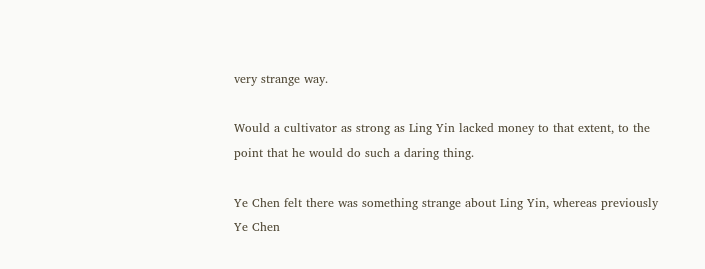very strange way.

Would a cultivator as strong as Ling Yin lacked money to that extent, to the point that he would do such a daring thing.

Ye Chen felt there was something strange about Ling Yin, whereas previously Ye Chen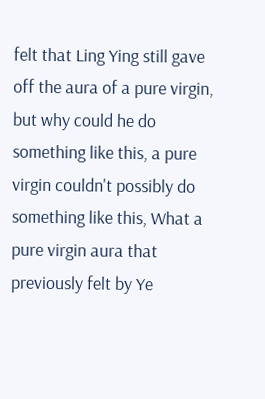felt that Ling Ying still gave off the aura of a pure virgin, but why could he do something like this, a pure virgin couldn't possibly do something like this, What a pure virgin aura that previously felt by Ye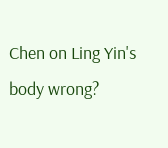Chen on Ling Yin's body wrong?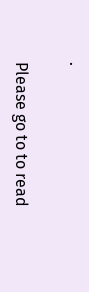.

Please go to to read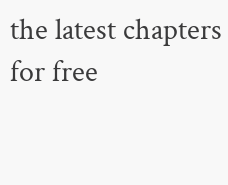the latest chapters for free